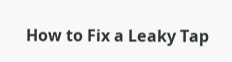How to Fix a Leaky Tap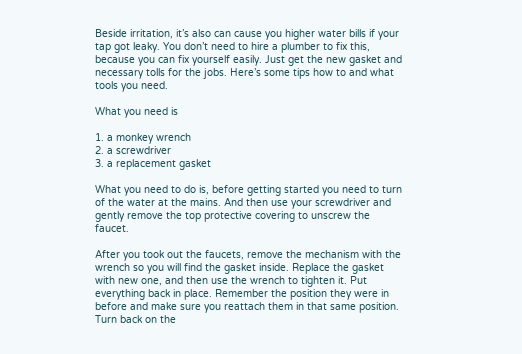Beside irritation, it’s also can cause you higher water bills if your tap got leaky. You don’t need to hire a plumber to fix this, because you can fix yourself easily. Just get the new gasket and necessary tolls for the jobs. Here’s some tips how to and what tools you need.

What you need is

1. a monkey wrench
2. a screwdriver
3. a replacement gasket

What you need to do is, before getting started you need to turn of the water at the mains. And then use your screwdriver and gently remove the top protective covering to unscrew the faucet.

After you took out the faucets, remove the mechanism with the wrench so you will find the gasket inside. Replace the gasket with new one, and then use the wrench to tighten it. Put everything back in place. Remember the position they were in before and make sure you reattach them in that same position. Turn back on the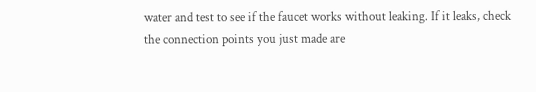water and test to see if the faucet works without leaking. If it leaks, check the connection points you just made are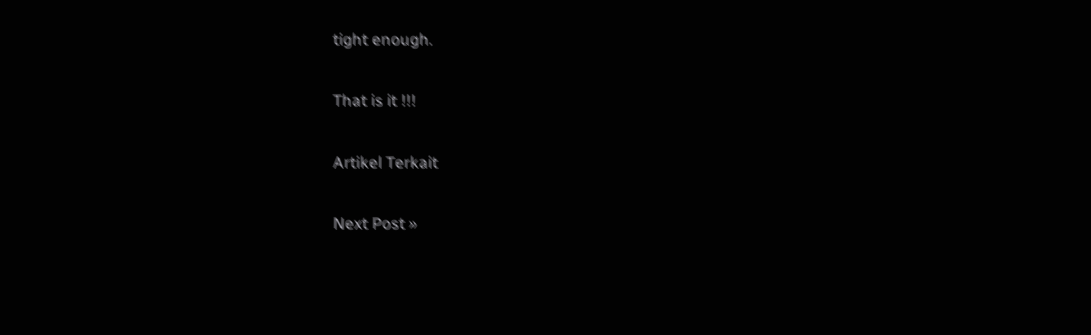tight enough.

That is it !!!

Artikel Terkait

Next Post »